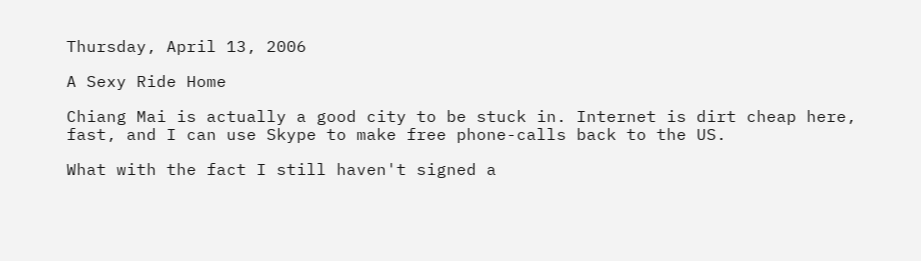Thursday, April 13, 2006

A Sexy Ride Home

Chiang Mai is actually a good city to be stuck in. Internet is dirt cheap here, fast, and I can use Skype to make free phone-calls back to the US.

What with the fact I still haven't signed a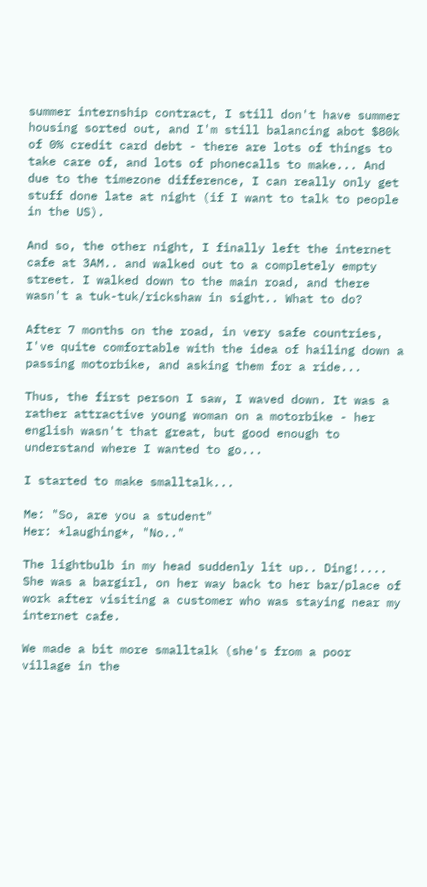summer internship contract, I still don't have summer housing sorted out, and I'm still balancing abot $80k of 0% credit card debt - there are lots of things to take care of, and lots of phonecalls to make... And due to the timezone difference, I can really only get stuff done late at night (if I want to talk to people in the US).

And so, the other night, I finally left the internet cafe at 3AM.. and walked out to a completely empty street. I walked down to the main road, and there wasn't a tuk-tuk/rickshaw in sight.. What to do?

After 7 months on the road, in very safe countries, I've quite comfortable with the idea of hailing down a passing motorbike, and asking them for a ride...

Thus, the first person I saw, I waved down. It was a rather attractive young woman on a motorbike - her english wasn't that great, but good enough to understand where I wanted to go...

I started to make smalltalk...

Me: "So, are you a student"
Her: *laughing*, "No.."

The lightbulb in my head suddenly lit up.. Ding!.... She was a bargirl, on her way back to her bar/place of work after visiting a customer who was staying near my internet cafe.

We made a bit more smalltalk (she's from a poor village in the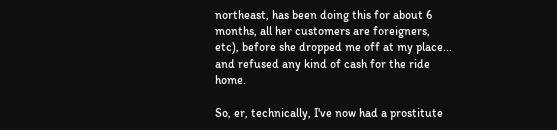northeast, has been doing this for about 6 months, all her customers are foreigners, etc), before she dropped me off at my place... and refused any kind of cash for the ride home.

So, er, technically, I've now had a prostitute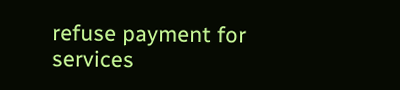refuse payment for services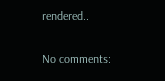rendered..

No comments: